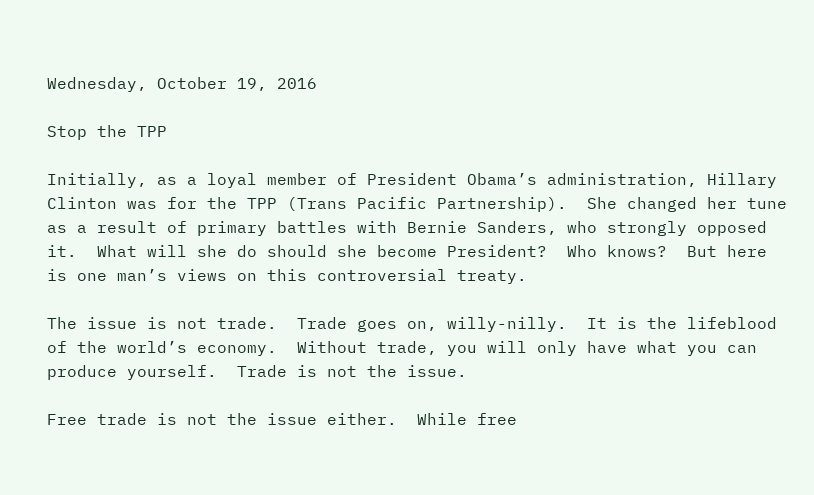Wednesday, October 19, 2016

Stop the TPP

Initially, as a loyal member of President Obama’s administration, Hillary Clinton was for the TPP (Trans Pacific Partnership).  She changed her tune as a result of primary battles with Bernie Sanders, who strongly opposed it.  What will she do should she become President?  Who knows?  But here is one man’s views on this controversial treaty.

The issue is not trade.  Trade goes on, willy-nilly.  It is the lifeblood of the world’s economy.  Without trade, you will only have what you can produce yourself.  Trade is not the issue.

Free trade is not the issue either.  While free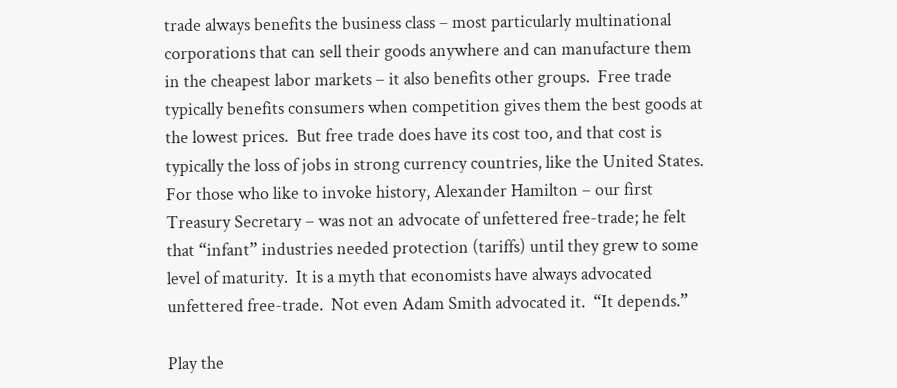trade always benefits the business class – most particularly multinational corporations that can sell their goods anywhere and can manufacture them in the cheapest labor markets – it also benefits other groups.  Free trade typically benefits consumers when competition gives them the best goods at the lowest prices.  But free trade does have its cost too, and that cost is typically the loss of jobs in strong currency countries, like the United States.  For those who like to invoke history, Alexander Hamilton – our first Treasury Secretary – was not an advocate of unfettered free-trade; he felt that “infant” industries needed protection (tariffs) until they grew to some level of maturity.  It is a myth that economists have always advocated unfettered free-trade.  Not even Adam Smith advocated it.  “It depends.”

Play the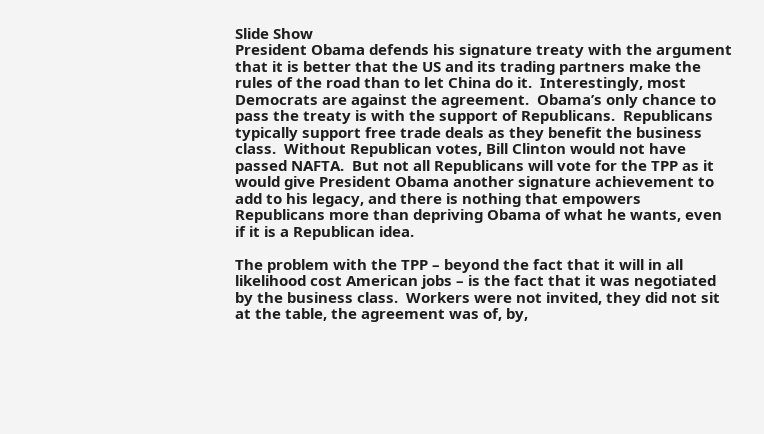Slide Show
President Obama defends his signature treaty with the argument that it is better that the US and its trading partners make the rules of the road than to let China do it.  Interestingly, most Democrats are against the agreement.  Obama’s only chance to pass the treaty is with the support of Republicans.  Republicans typically support free trade deals as they benefit the business class.  Without Republican votes, Bill Clinton would not have passed NAFTA.  But not all Republicans will vote for the TPP as it would give President Obama another signature achievement to add to his legacy, and there is nothing that empowers Republicans more than depriving Obama of what he wants, even if it is a Republican idea.

The problem with the TPP – beyond the fact that it will in all likelihood cost American jobs – is the fact that it was negotiated by the business class.  Workers were not invited, they did not sit at the table, the agreement was of, by,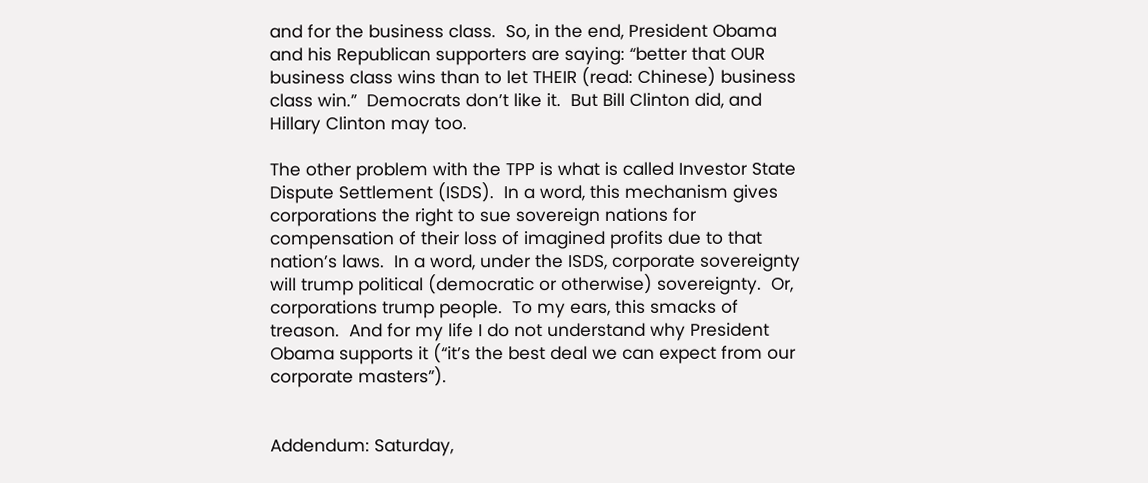and for the business class.  So, in the end, President Obama and his Republican supporters are saying: “better that OUR business class wins than to let THEIR (read: Chinese) business class win.”  Democrats don’t like it.  But Bill Clinton did, and Hillary Clinton may too.

The other problem with the TPP is what is called Investor State Dispute Settlement (ISDS).  In a word, this mechanism gives corporations the right to sue sovereign nations for compensation of their loss of imagined profits due to that nation’s laws.  In a word, under the ISDS, corporate sovereignty will trump political (democratic or otherwise) sovereignty.  Or, corporations trump people.  To my ears, this smacks of treason.  And for my life I do not understand why President Obama supports it (“it’s the best deal we can expect from our corporate masters”).


Addendum: Saturday,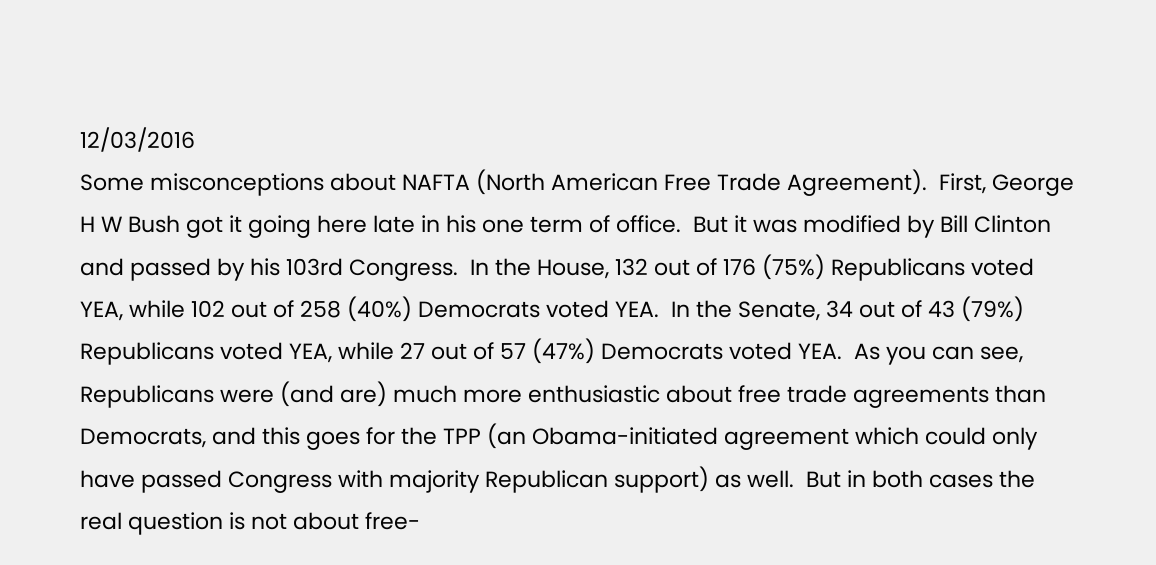12/03/2016
Some misconceptions about NAFTA (North American Free Trade Agreement).  First, George H W Bush got it going here late in his one term of office.  But it was modified by Bill Clinton and passed by his 103rd Congress.  In the House, 132 out of 176 (75%) Republicans voted YEA, while 102 out of 258 (40%) Democrats voted YEA.  In the Senate, 34 out of 43 (79%) Republicans voted YEA, while 27 out of 57 (47%) Democrats voted YEA.  As you can see, Republicans were (and are) much more enthusiastic about free trade agreements than Democrats, and this goes for the TPP (an Obama-initiated agreement which could only have passed Congress with majority Republican support) as well.  But in both cases the real question is not about free-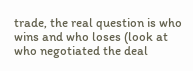trade, the real question is who wins and who loses (look at who negotiated the deal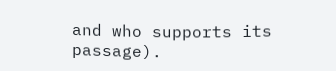and who supports its passage).